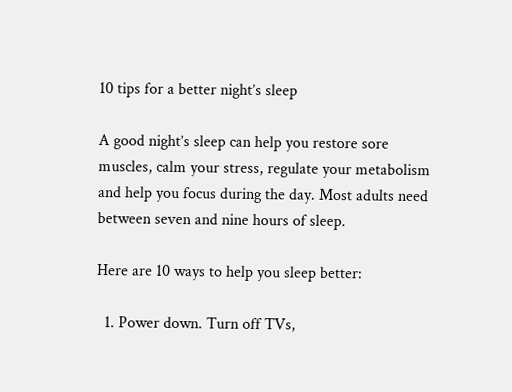10 tips for a better night’s sleep

A good night’s sleep can help you restore sore muscles, calm your stress, regulate your metabolism and help you focus during the day. Most adults need between seven and nine hours of sleep.

Here are 10 ways to help you sleep better:

  1. Power down. Turn off TVs,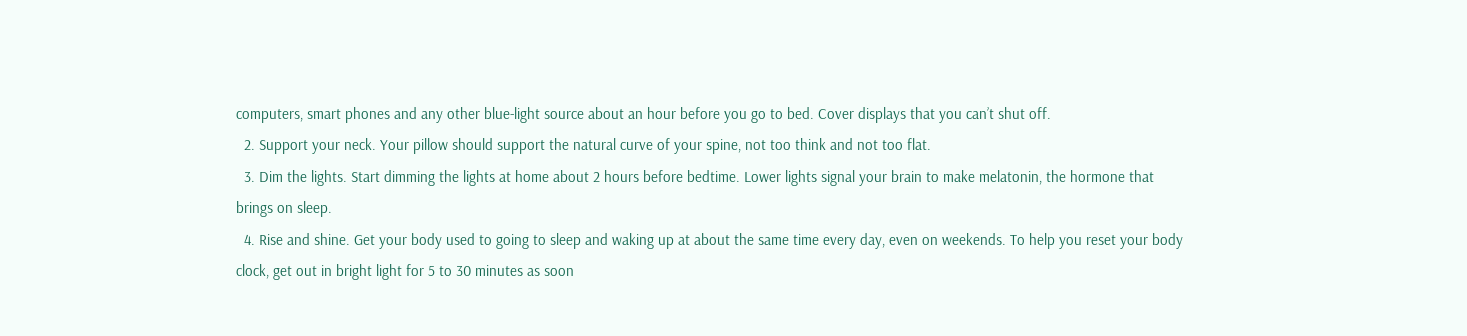computers, smart phones and any other blue-light source about an hour before you go to bed. Cover displays that you can’t shut off.
  2. Support your neck. Your pillow should support the natural curve of your spine, not too think and not too flat.
  3. Dim the lights. Start dimming the lights at home about 2 hours before bedtime. Lower lights signal your brain to make melatonin, the hormone that brings on sleep.
  4. Rise and shine. Get your body used to going to sleep and waking up at about the same time every day, even on weekends. To help you reset your body clock, get out in bright light for 5 to 30 minutes as soon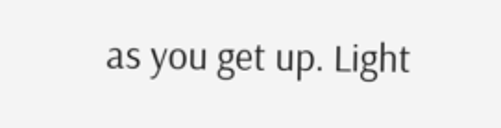as you get up. Light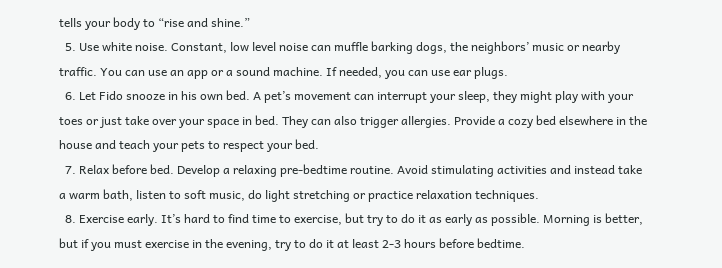tells your body to “rise and shine.”
  5. Use white noise. Constant, low level noise can muffle barking dogs, the neighbors’ music or nearby traffic. You can use an app or a sound machine. If needed, you can use ear plugs.
  6. Let Fido snooze in his own bed. A pet’s movement can interrupt your sleep, they might play with your toes or just take over your space in bed. They can also trigger allergies. Provide a cozy bed elsewhere in the house and teach your pets to respect your bed.
  7. Relax before bed. Develop a relaxing pre-bedtime routine. Avoid stimulating activities and instead take a warm bath, listen to soft music, do light stretching or practice relaxation techniques.
  8. Exercise early. It’s hard to find time to exercise, but try to do it as early as possible. Morning is better, but if you must exercise in the evening, try to do it at least 2-3 hours before bedtime.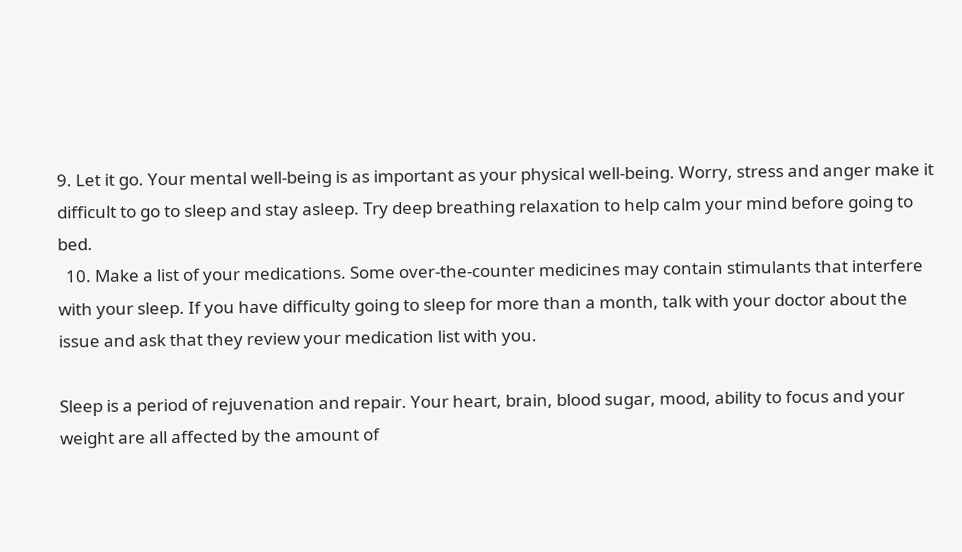9. Let it go. Your mental well-being is as important as your physical well-being. Worry, stress and anger make it difficult to go to sleep and stay asleep. Try deep breathing relaxation to help calm your mind before going to bed.
  10. Make a list of your medications. Some over-the-counter medicines may contain stimulants that interfere with your sleep. If you have difficulty going to sleep for more than a month, talk with your doctor about the issue and ask that they review your medication list with you.

Sleep is a period of rejuvenation and repair. Your heart, brain, blood sugar, mood, ability to focus and your weight are all affected by the amount of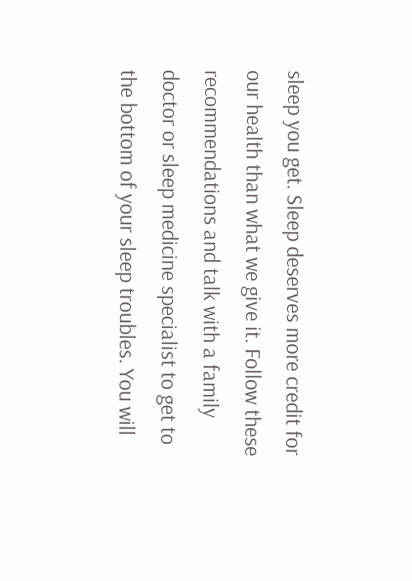sleep you get. Sleep deserves more credit for our health than what we give it. Follow these recommendations and talk with a family doctor or sleep medicine specialist to get to the bottom of your sleep troubles. You will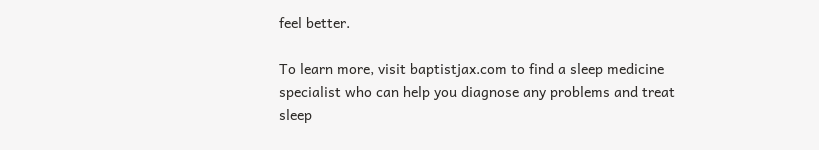feel better.

To learn more, visit baptistjax.com to find a sleep medicine specialist who can help you diagnose any problems and treat sleep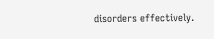disorders effectively.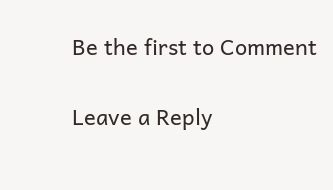Be the first to Comment

Leave a Reply